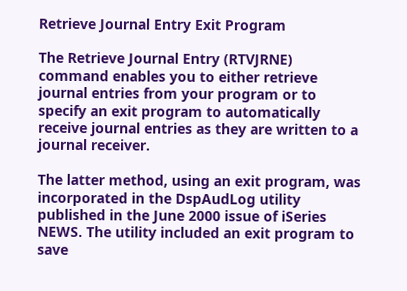Retrieve Journal Entry Exit Program

The Retrieve Journal Entry (RTVJRNE) command enables you to either retrieve journal entries from your program or to specify an exit program to automatically receive journal entries as they are written to a journal receiver.

The latter method, using an exit program, was incorporated in the DspAudLog utility published in the June 2000 issue of iSeries NEWS. The utility included an exit program to save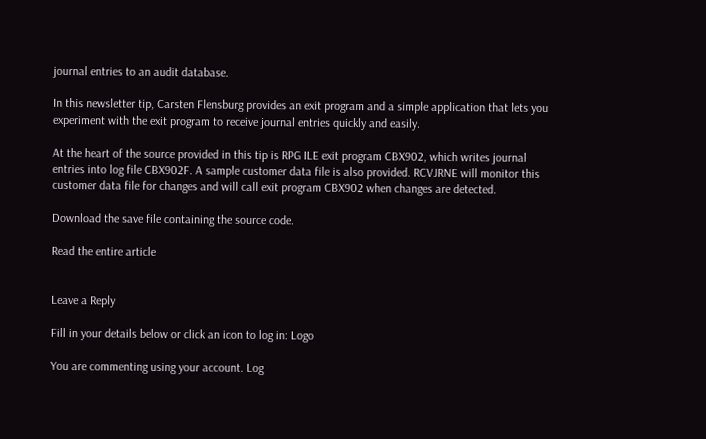journal entries to an audit database.

In this newsletter tip, Carsten Flensburg provides an exit program and a simple application that lets you experiment with the exit program to receive journal entries quickly and easily.

At the heart of the source provided in this tip is RPG ILE exit program CBX902, which writes journal entries into log file CBX902F. A sample customer data file is also provided. RCVJRNE will monitor this customer data file for changes and will call exit program CBX902 when changes are detected.

Download the save file containing the source code.

Read the entire article


Leave a Reply

Fill in your details below or click an icon to log in: Logo

You are commenting using your account. Log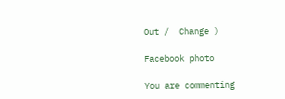Out /  Change )

Facebook photo

You are commenting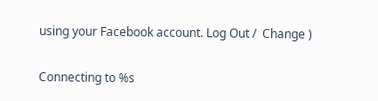using your Facebook account. Log Out /  Change )

Connecting to %s